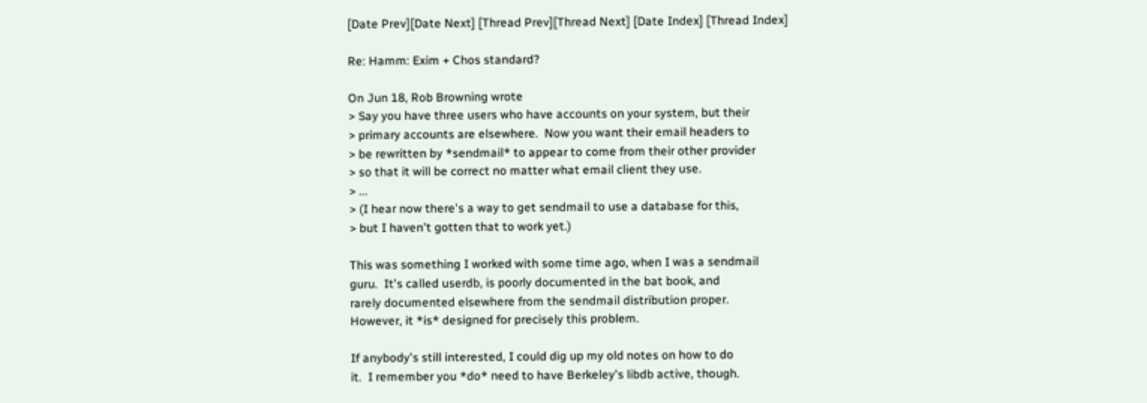[Date Prev][Date Next] [Thread Prev][Thread Next] [Date Index] [Thread Index]

Re: Hamm: Exim + Chos standard?

On Jun 18, Rob Browning wrote
> Say you have three users who have accounts on your system, but their
> primary accounts are elsewhere.  Now you want their email headers to
> be rewritten by *sendmail* to appear to come from their other provider
> so that it will be correct no matter what email client they use.
> ...
> (I hear now there's a way to get sendmail to use a database for this,
> but I haven't gotten that to work yet.)

This was something I worked with some time ago, when I was a sendmail
guru.  It's called userdb, is poorly documented in the bat book, and
rarely documented elsewhere from the sendmail distribution proper.
However, it *is* designed for precisely this problem.

If anybody's still interested, I could dig up my old notes on how to do
it.  I remember you *do* need to have Berkeley's libdb active, though.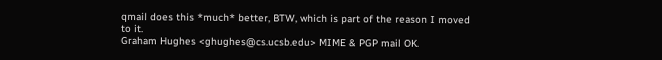qmail does this *much* better, BTW, which is part of the reason I moved
to it.
Graham Hughes <ghughes@cs.ucsb.edu> MIME & PGP mail OK.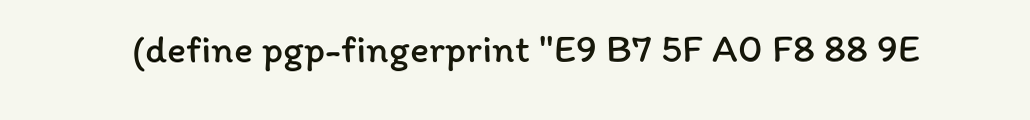(define pgp-fingerprint "E9 B7 5F A0 F8 88 9E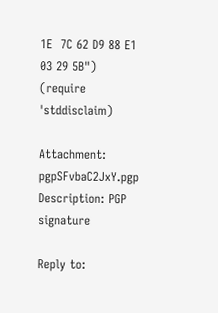1E  7C 62 D9 88 E1 03 29 5B")
(require 'stddisclaim)

Attachment: pgpSFvbaC2JxY.pgp
Description: PGP signature

Reply to: